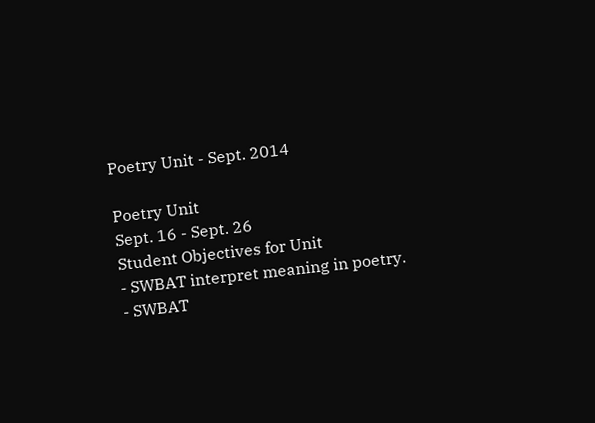Poetry Unit - Sept. 2014

Poetry Unit
Sept. 16 - Sept. 26
Student Objectives for Unit
- SWBAT interpret meaning in poetry.
- SWBAT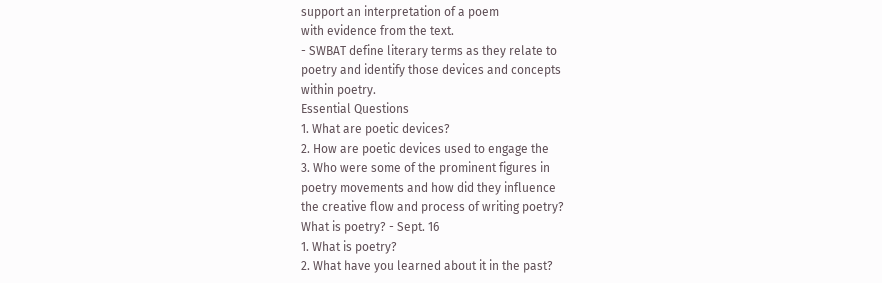support an interpretation of a poem
with evidence from the text.
- SWBAT define literary terms as they relate to
poetry and identify those devices and concepts
within poetry.
Essential Questions
1. What are poetic devices?
2. How are poetic devices used to engage the
3. Who were some of the prominent figures in
poetry movements and how did they influence
the creative flow and process of writing poetry?
What is poetry? - Sept. 16
1. What is poetry?
2. What have you learned about it in the past?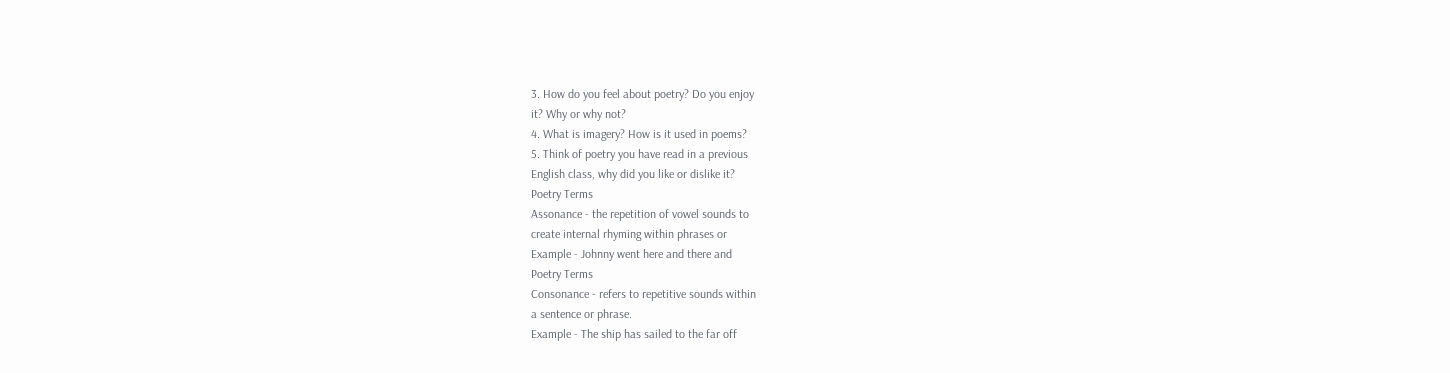3. How do you feel about poetry? Do you enjoy
it? Why or why not?
4. What is imagery? How is it used in poems?
5. Think of poetry you have read in a previous
English class, why did you like or dislike it?
Poetry Terms
Assonance - the repetition of vowel sounds to
create internal rhyming within phrases or
Example - Johnny went here and there and
Poetry Terms
Consonance - refers to repetitive sounds within
a sentence or phrase.
Example - The ship has sailed to the far off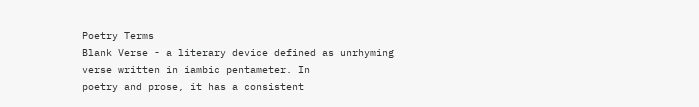Poetry Terms
Blank Verse - a literary device defined as unrhyming verse written in iambic pentameter. In
poetry and prose, it has a consistent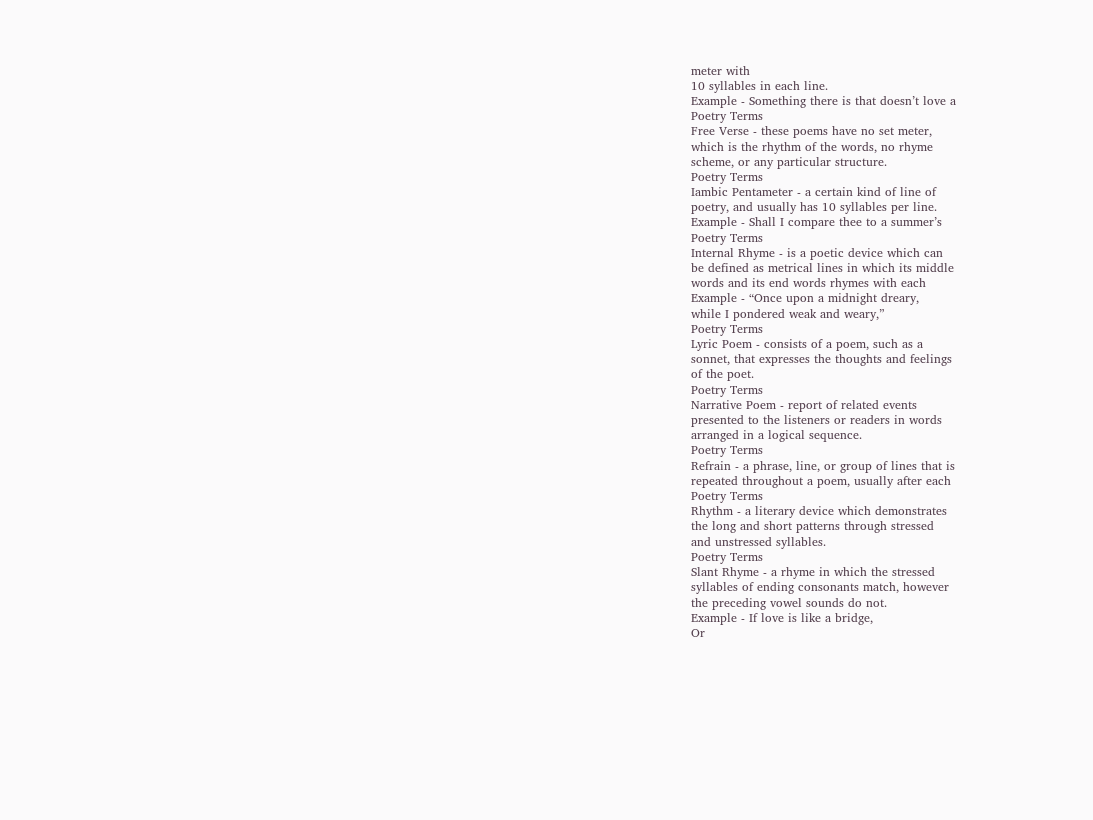meter with
10 syllables in each line.
Example - Something there is that doesn’t love a
Poetry Terms
Free Verse - these poems have no set meter,
which is the rhythm of the words, no rhyme
scheme, or any particular structure.
Poetry Terms
Iambic Pentameter - a certain kind of line of
poetry, and usually has 10 syllables per line.
Example - Shall I compare thee to a summer’s
Poetry Terms
Internal Rhyme - is a poetic device which can
be defined as metrical lines in which its middle
words and its end words rhymes with each
Example - “Once upon a midnight dreary,
while I pondered weak and weary,”
Poetry Terms
Lyric Poem - consists of a poem, such as a
sonnet, that expresses the thoughts and feelings
of the poet.
Poetry Terms
Narrative Poem - report of related events
presented to the listeners or readers in words
arranged in a logical sequence.
Poetry Terms
Refrain - a phrase, line, or group of lines that is
repeated throughout a poem, usually after each
Poetry Terms
Rhythm - a literary device which demonstrates
the long and short patterns through stressed
and unstressed syllables.
Poetry Terms
Slant Rhyme - a rhyme in which the stressed
syllables of ending consonants match, however
the preceding vowel sounds do not.
Example - If love is like a bridge,
Or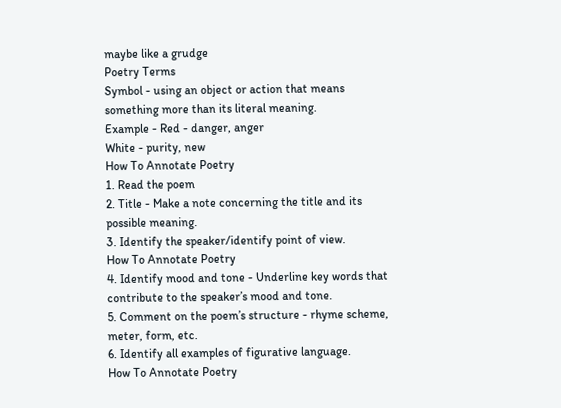maybe like a grudge
Poetry Terms
Symbol - using an object or action that means
something more than its literal meaning.
Example - Red - danger, anger
White - purity, new
How To Annotate Poetry
1. Read the poem
2. Title - Make a note concerning the title and its
possible meaning.
3. Identify the speaker/identify point of view.
How To Annotate Poetry
4. Identify mood and tone - Underline key words that
contribute to the speaker’s mood and tone.
5. Comment on the poem’s structure - rhyme scheme,
meter, form, etc.
6. Identify all examples of figurative language.
How To Annotate Poetry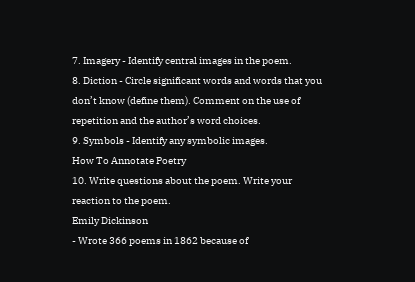7. Imagery - Identify central images in the poem.
8. Diction - Circle significant words and words that you
don’t know (define them). Comment on the use of
repetition and the author’s word choices.
9. Symbols - Identify any symbolic images.
How To Annotate Poetry
10. Write questions about the poem. Write your
reaction to the poem.
Emily Dickinson
- Wrote 366 poems in 1862 because of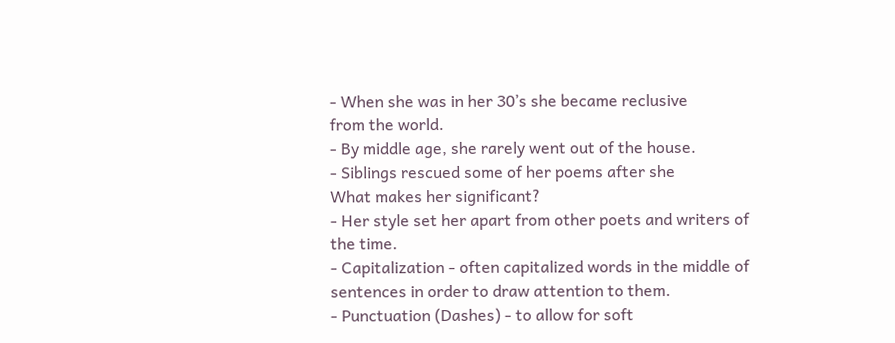- When she was in her 30’s she became reclusive
from the world.
- By middle age, she rarely went out of the house.
- Siblings rescued some of her poems after she
What makes her significant?
- Her style set her apart from other poets and writers of
the time.
- Capitalization - often capitalized words in the middle of
sentences in order to draw attention to them.
- Punctuation (Dashes) - to allow for soft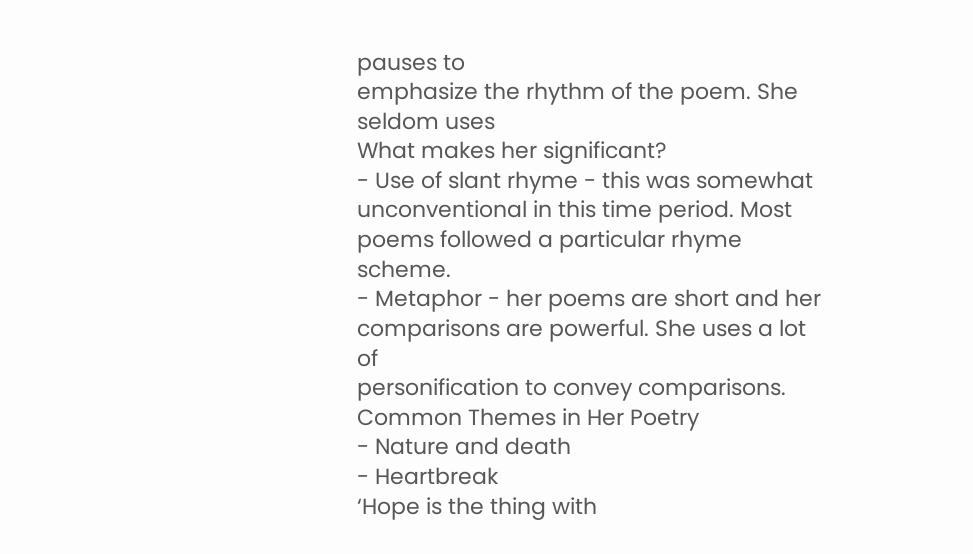pauses to
emphasize the rhythm of the poem. She seldom uses
What makes her significant?
- Use of slant rhyme - this was somewhat
unconventional in this time period. Most
poems followed a particular rhyme scheme.
- Metaphor - her poems are short and her
comparisons are powerful. She uses a lot of
personification to convey comparisons.
Common Themes in Her Poetry
- Nature and death
- Heartbreak
‘Hope is the thing with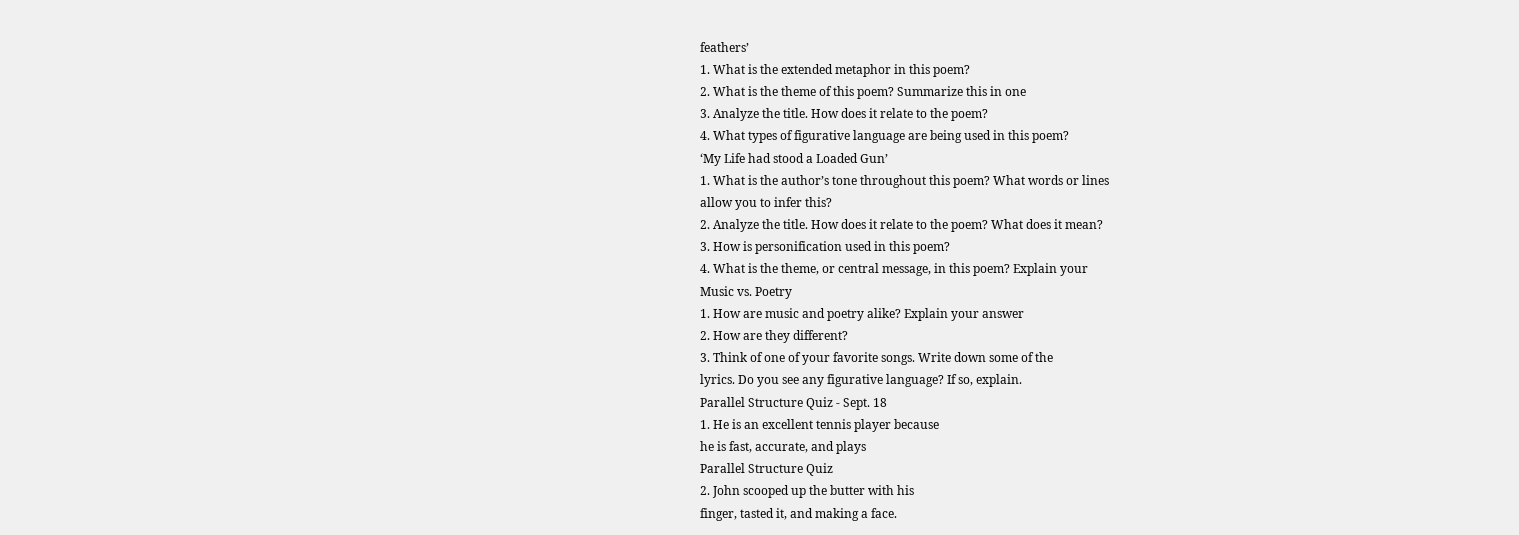feathers’
1. What is the extended metaphor in this poem?
2. What is the theme of this poem? Summarize this in one
3. Analyze the title. How does it relate to the poem?
4. What types of figurative language are being used in this poem?
‘My Life had stood a Loaded Gun’
1. What is the author’s tone throughout this poem? What words or lines
allow you to infer this?
2. Analyze the title. How does it relate to the poem? What does it mean?
3. How is personification used in this poem?
4. What is the theme, or central message, in this poem? Explain your
Music vs. Poetry
1. How are music and poetry alike? Explain your answer
2. How are they different?
3. Think of one of your favorite songs. Write down some of the
lyrics. Do you see any figurative language? If so, explain.
Parallel Structure Quiz - Sept. 18
1. He is an excellent tennis player because
he is fast, accurate, and plays
Parallel Structure Quiz
2. John scooped up the butter with his
finger, tasted it, and making a face.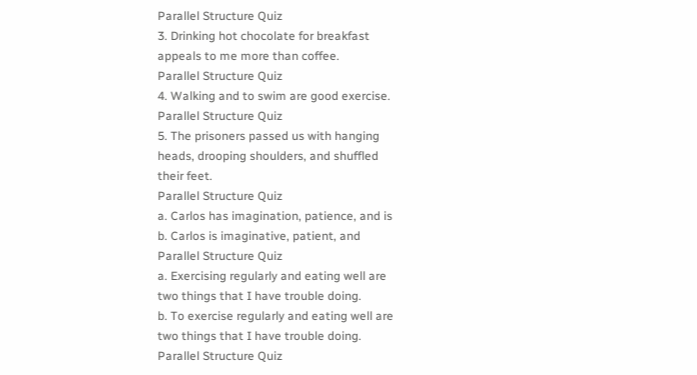Parallel Structure Quiz
3. Drinking hot chocolate for breakfast
appeals to me more than coffee.
Parallel Structure Quiz
4. Walking and to swim are good exercise.
Parallel Structure Quiz
5. The prisoners passed us with hanging
heads, drooping shoulders, and shuffled
their feet.
Parallel Structure Quiz
a. Carlos has imagination, patience, and is
b. Carlos is imaginative, patient, and
Parallel Structure Quiz
a. Exercising regularly and eating well are
two things that I have trouble doing.
b. To exercise regularly and eating well are
two things that I have trouble doing.
Parallel Structure Quiz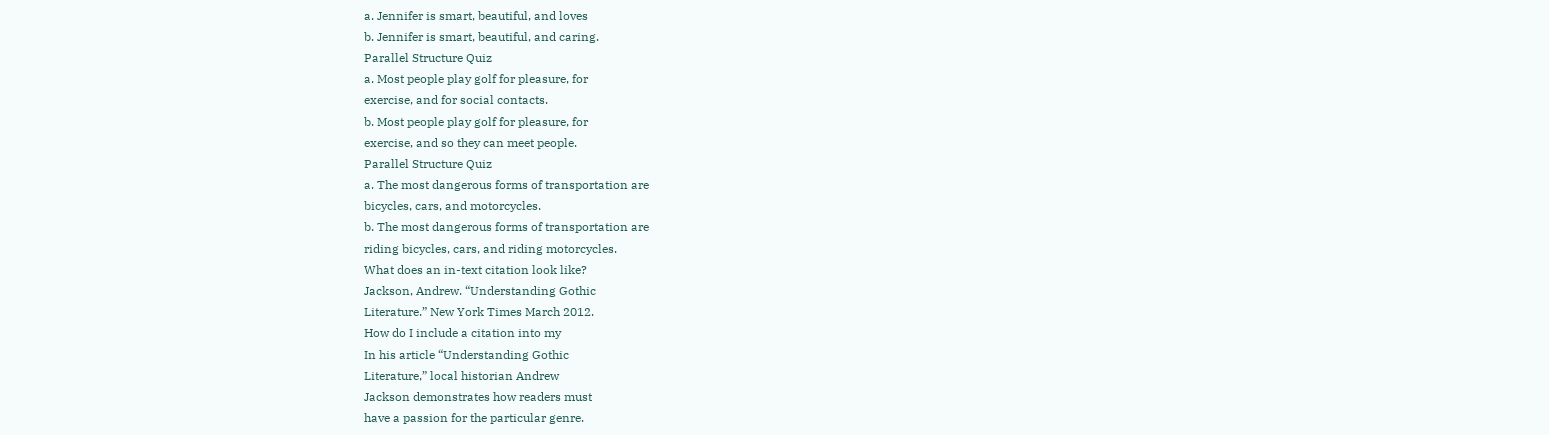a. Jennifer is smart, beautiful, and loves
b. Jennifer is smart, beautiful, and caring.
Parallel Structure Quiz
a. Most people play golf for pleasure, for
exercise, and for social contacts.
b. Most people play golf for pleasure, for
exercise, and so they can meet people.
Parallel Structure Quiz
a. The most dangerous forms of transportation are
bicycles, cars, and motorcycles.
b. The most dangerous forms of transportation are
riding bicycles, cars, and riding motorcycles.
What does an in-text citation look like?
Jackson, Andrew. “Understanding Gothic
Literature.” New York Times March 2012.
How do I include a citation into my
In his article “Understanding Gothic
Literature,” local historian Andrew
Jackson demonstrates how readers must
have a passion for the particular genre.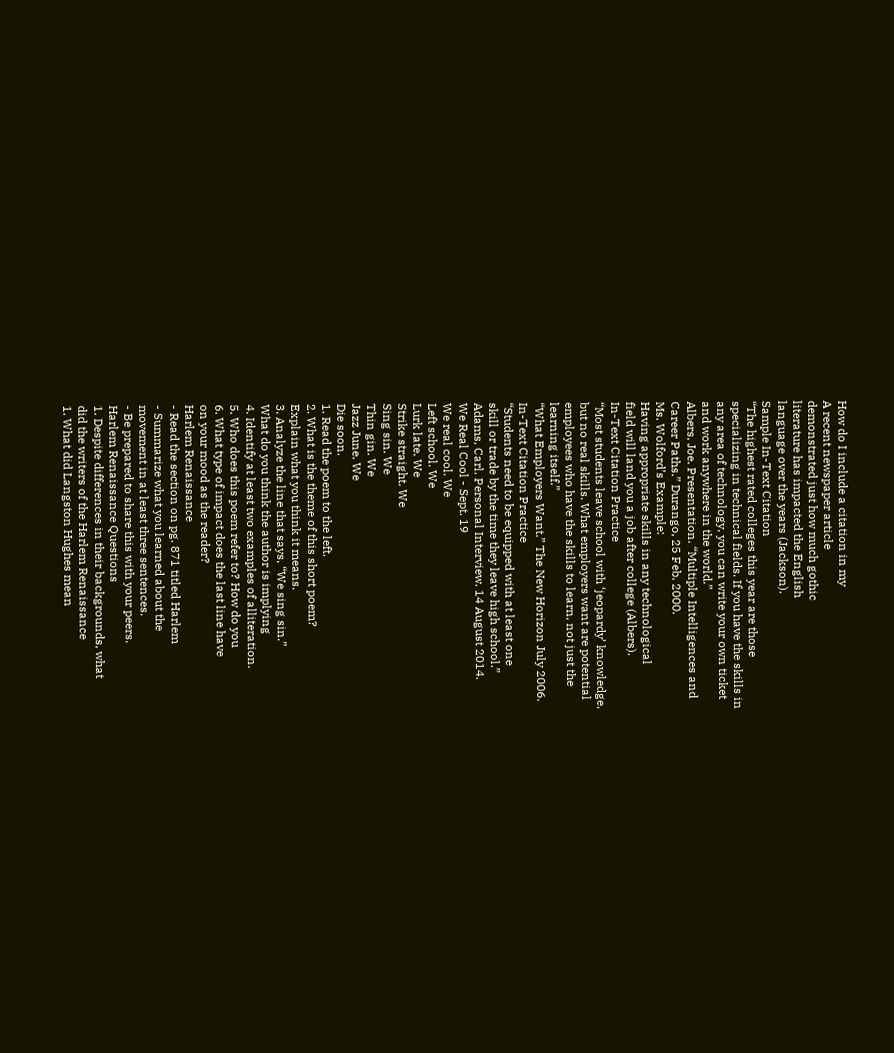How do I include a citation in my
A recent newspaper article
demonstrated just how much gothic
literature has impacted the English
language over the years (Jackson).
Sample In-Text Citation
“The highest rated colleges this year are those
specializing in technical fields. If you have the skills in
any area of technology, you can write your own ticket
and work anywhere in the world.”
Albers, Joe. Presentation. “Multiple Intelligences and
Career Paths.” Durango, 25 Feb. 2000.
Ms. Wolford’s Example:
Having appropriate skills in any technological
field will land you a job after college (Albers).
In-Text Citation Practice
“Most students leave school with ‘jeopardy’ knowledge,
but no real skills. What employers want are potential
employees who have the skills to learn, not just the
learning itself.”
“What Employers Want.” The New Horizon July 2006.
In-Text Citation Practice
“Students need to be equipped with at least one
skill or trade by the time they leave high school.”
Adams, Carl. Personal Interview. 14 August 2014.
We Real Cool - Sept. 19
We real cool. We
Left school. We
Lurk late. We
Strike straight. We
Sing sin. We
Thin gin. We
Jazz June. We
Die soon.
1. Read the poem to the left.
2. What is the theme of this short poem?
Explain what you think it means.
3. Analyze the line that says, “We sing sin.”
What do you think the author is implying
4. Identify at least two examples of alliteration.
5. Who does this poem refer to? How do you
6. What type of impact does the last line have
on your mood as the reader?
Harlem Renaissance
- Read the section on pg. 871 titled Harlem
- Summarize what you learned about the
movement in at least three sentences.
- Be prepared to share this with your peers.
Harlem Renaissance Questions
1. Despite differences in their backgrounds, what
did the writers of the Harlem Renaissance
1. What did Langston Hughes mean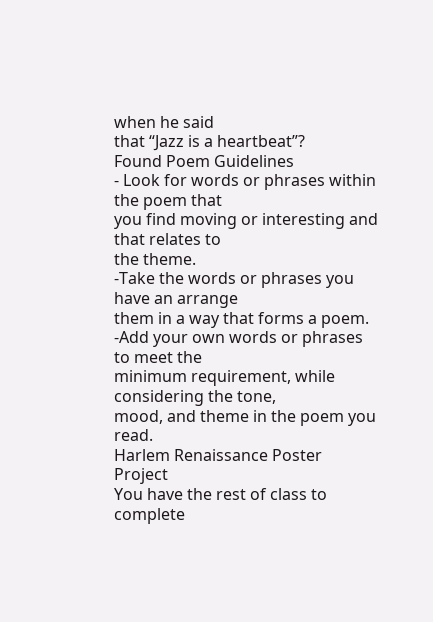when he said
that “Jazz is a heartbeat”?
Found Poem Guidelines
- Look for words or phrases within the poem that
you find moving or interesting and that relates to
the theme.
-Take the words or phrases you have an arrange
them in a way that forms a poem.
-Add your own words or phrases to meet the
minimum requirement, while considering the tone,
mood, and theme in the poem you read.
Harlem Renaissance Poster Project
You have the rest of class to complete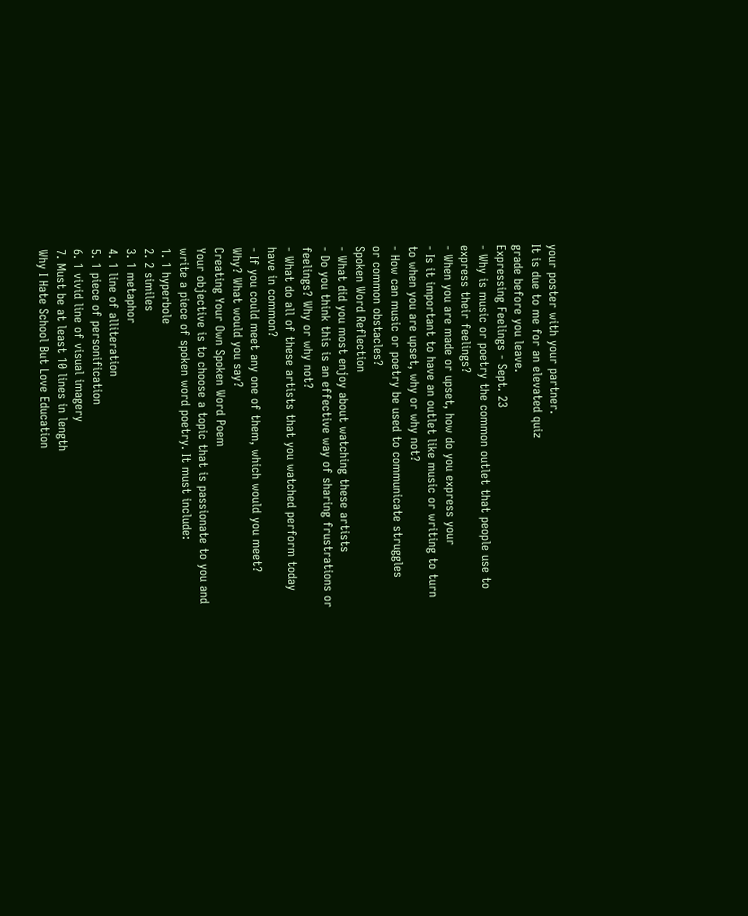your poster with your partner.
It is due to me for an elevated quiz
grade before you leave.
Expressing Feelings - Sept. 23
- Why is music or poetry the common outlet that people use to
express their feelings?
- When you are made or upset, how do you express your
- Is it important to have an outlet like music or writing to turn
to when you are upset, why or why not?
- How can music or poetry be used to communicate struggles
or common obstacles?
Spoken Word Reflection
- What did you most enjoy about watching these artists
- Do you think this is an effective way of sharing frustrations or
feelings? Why or why not?
- What do all of these artists that you watched perform today
have in common?
- If you could meet any one of them, which would you meet?
Why? What would you say?
Creating Your Own Spoken Word Poem
Your objective is to choose a topic that is passionate to you and
write a piece of spoken word poetry. It must include:
1. 1 hyperbole
2. 2 similes
3. 1 metaphor
4. 1 line of alliteration
5. 1 piece of personification
6. 1 vivid line of visual imagery
7. Must be at least 10 lines in length
Why I Hate School But Love Education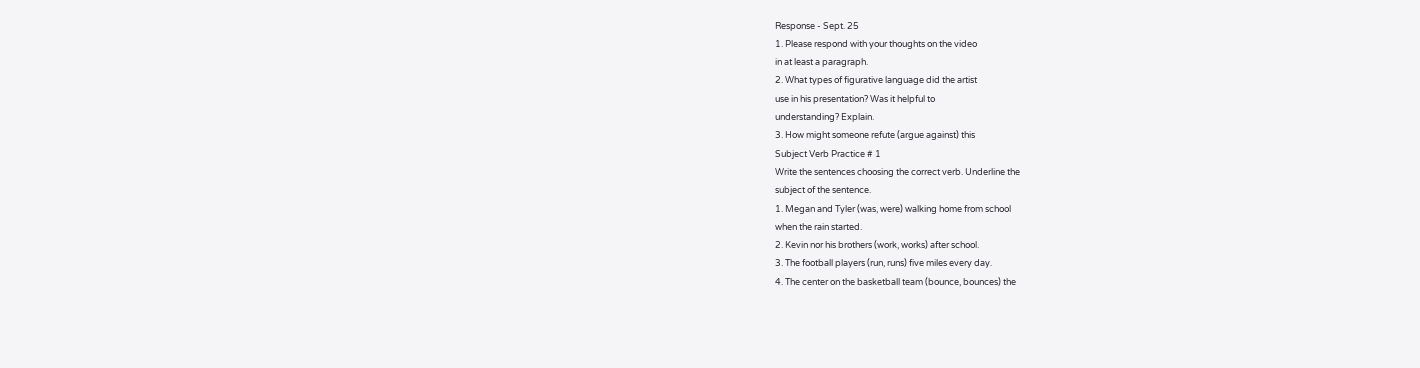Response - Sept. 25
1. Please respond with your thoughts on the video
in at least a paragraph.
2. What types of figurative language did the artist
use in his presentation? Was it helpful to
understanding? Explain.
3. How might someone refute (argue against) this
Subject Verb Practice # 1
Write the sentences choosing the correct verb. Underline the
subject of the sentence.
1. Megan and Tyler (was, were) walking home from school
when the rain started.
2. Kevin nor his brothers (work, works) after school.
3. The football players (run, runs) five miles every day.
4. The center on the basketball team (bounce, bounces) the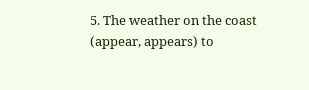5. The weather on the coast (appear, appears) to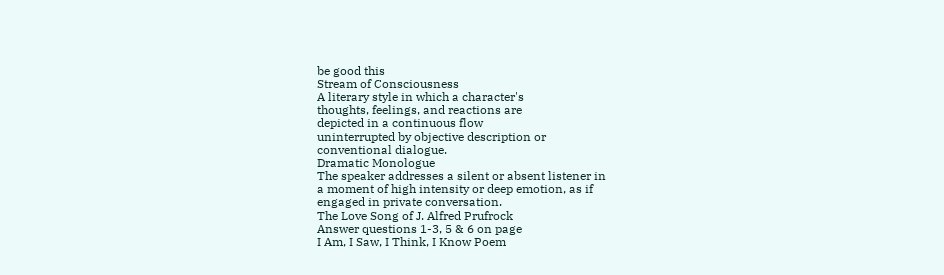be good this
Stream of Consciousness
A literary style in which a character's
thoughts, feelings, and reactions are
depicted in a continuous flow
uninterrupted by objective description or
conventional dialogue.
Dramatic Monologue
The speaker addresses a silent or absent listener in
a moment of high intensity or deep emotion, as if
engaged in private conversation.
The Love Song of J. Alfred Prufrock
Answer questions 1-3, 5 & 6 on page
I Am, I Saw, I Think, I Know Poem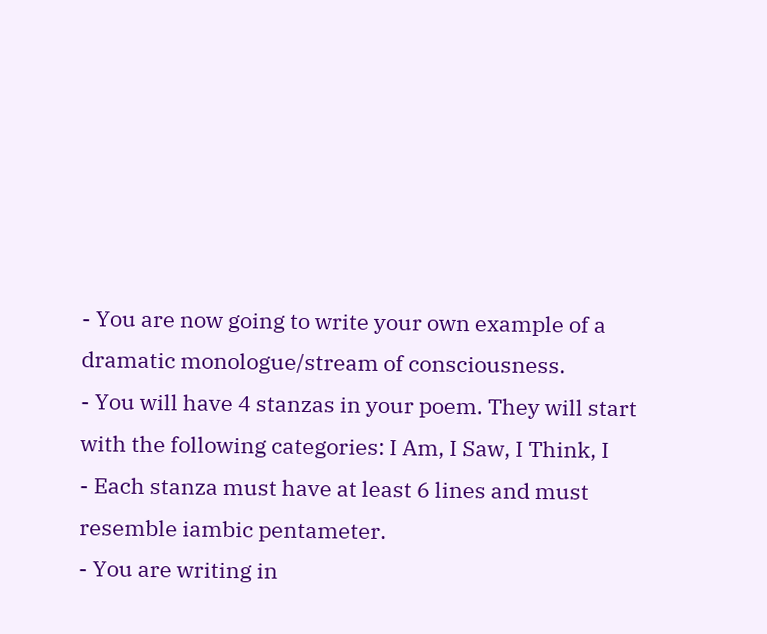- You are now going to write your own example of a
dramatic monologue/stream of consciousness.
- You will have 4 stanzas in your poem. They will start
with the following categories: I Am, I Saw, I Think, I
- Each stanza must have at least 6 lines and must
resemble iambic pentameter.
- You are writing in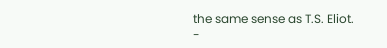the same sense as T.S. Eliot.
-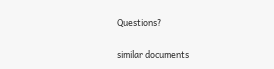Questions?

similar documents